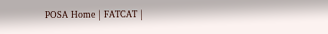POSA Home | FATCAT |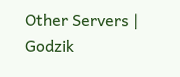Other Servers | Godzik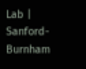Lab | Sanford-Burnham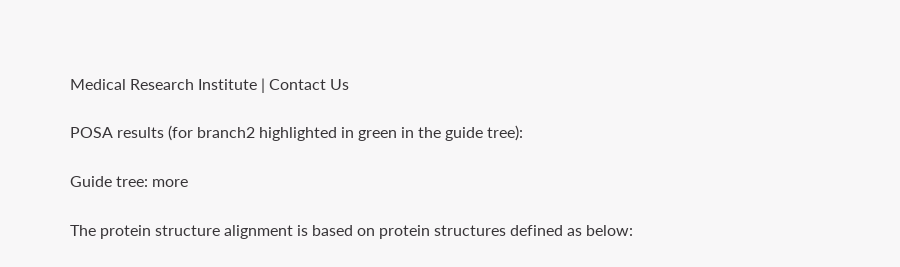Medical Research Institute | Contact Us

POSA results (for branch2 highlighted in green in the guide tree):

Guide tree: more

The protein structure alignment is based on protein structures defined as below: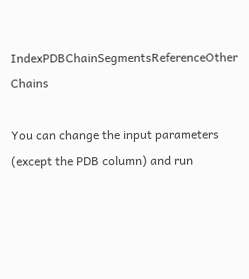IndexPDBChainSegmentsReferenceOther Chains

You can change the input parameters (except the PDB column) and run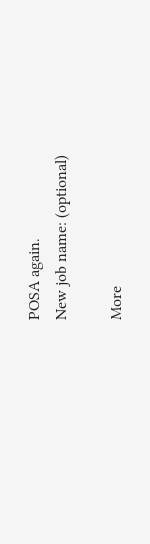POSA again.
New job name: (optional)

More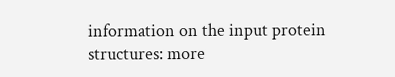information on the input protein structures: more